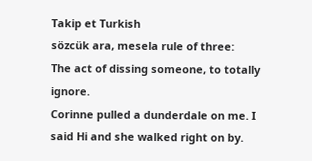Takip et Turkish
sözcük ara, mesela rule of three:
The act of dissing someone, to totally ignore.
Corinne pulled a dunderdale on me. I said Hi and she walked right on by.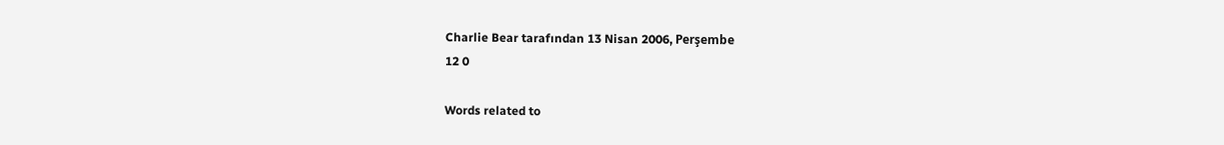Charlie Bear tarafından 13 Nisan 2006, Perşembe
12 0

Words related to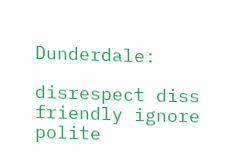Dunderdale:

disrespect diss friendly ignore polite